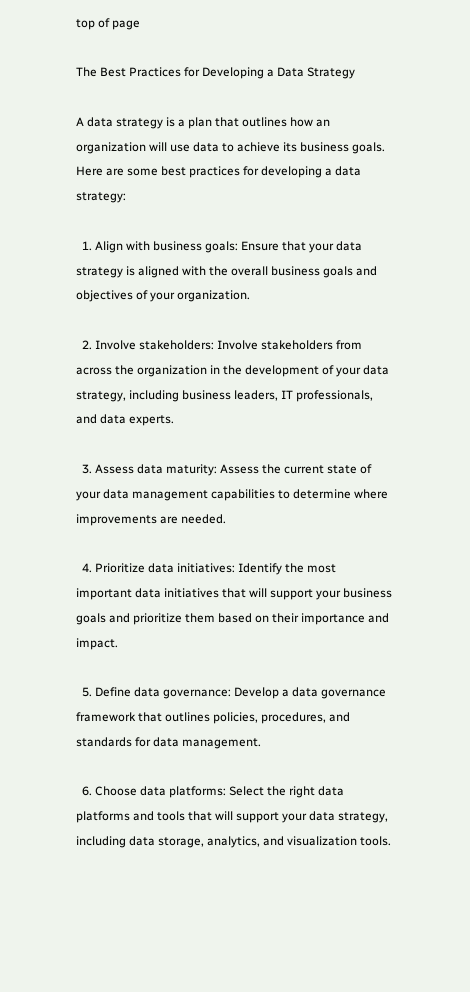top of page

The Best Practices for Developing a Data Strategy

A data strategy is a plan that outlines how an organization will use data to achieve its business goals. Here are some best practices for developing a data strategy:

  1. Align with business goals: Ensure that your data strategy is aligned with the overall business goals and objectives of your organization.

  2. Involve stakeholders: Involve stakeholders from across the organization in the development of your data strategy, including business leaders, IT professionals, and data experts.

  3. Assess data maturity: Assess the current state of your data management capabilities to determine where improvements are needed.

  4. Prioritize data initiatives: Identify the most important data initiatives that will support your business goals and prioritize them based on their importance and impact.

  5. Define data governance: Develop a data governance framework that outlines policies, procedures, and standards for data management.

  6. Choose data platforms: Select the right data platforms and tools that will support your data strategy, including data storage, analytics, and visualization tools.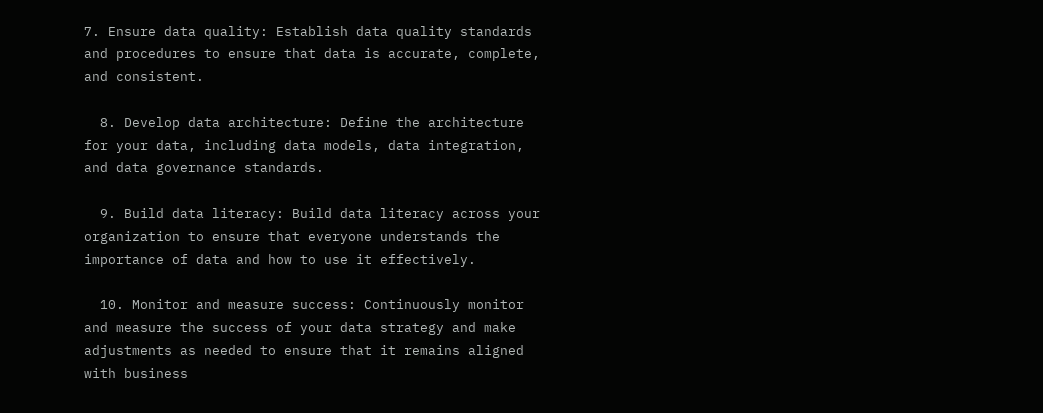7. Ensure data quality: Establish data quality standards and procedures to ensure that data is accurate, complete, and consistent.

  8. Develop data architecture: Define the architecture for your data, including data models, data integration, and data governance standards.

  9. Build data literacy: Build data literacy across your organization to ensure that everyone understands the importance of data and how to use it effectively.

  10. Monitor and measure success: Continuously monitor and measure the success of your data strategy and make adjustments as needed to ensure that it remains aligned with business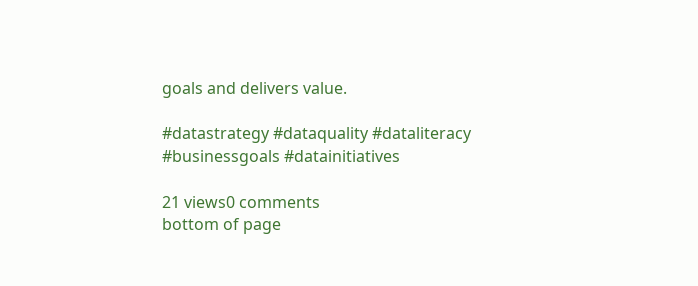goals and delivers value.

#datastrategy #dataquality #dataliteracy #businessgoals #datainitiatives

21 views0 comments
bottom of page